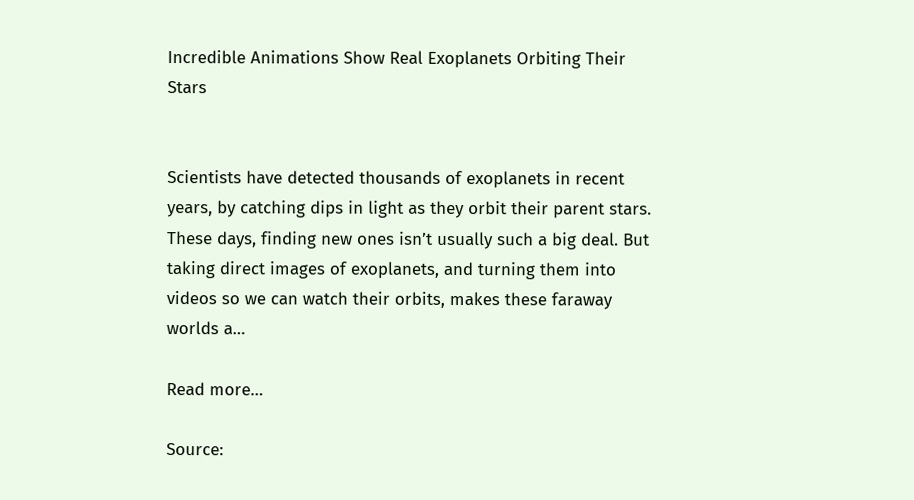Incredible Animations Show Real Exoplanets Orbiting Their Stars


Scientists have detected thousands of exoplanets in recent years, by catching dips in light as they orbit their parent stars. These days, finding new ones isn’t usually such a big deal. But taking direct images of exoplanets, and turning them into videos so we can watch their orbits, makes these faraway worlds a…

Read more…

Source: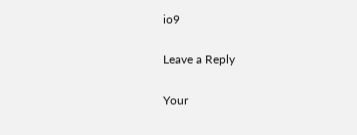io9

Leave a Reply

Your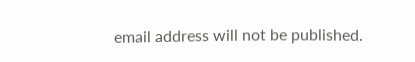email address will not be published.